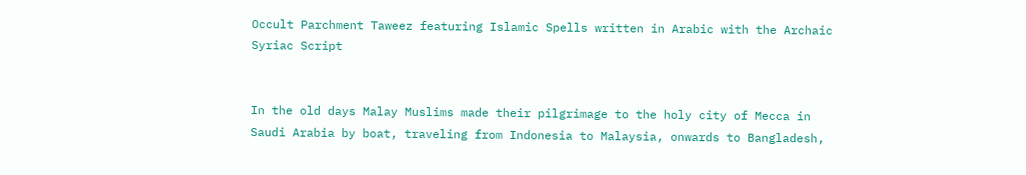Occult Parchment Taweez featuring Islamic Spells written in Arabic with the Archaic Syriac Script


In the old days Malay Muslims made their pilgrimage to the holy city of Mecca in Saudi Arabia by boat, traveling from Indonesia to Malaysia, onwards to Bangladesh,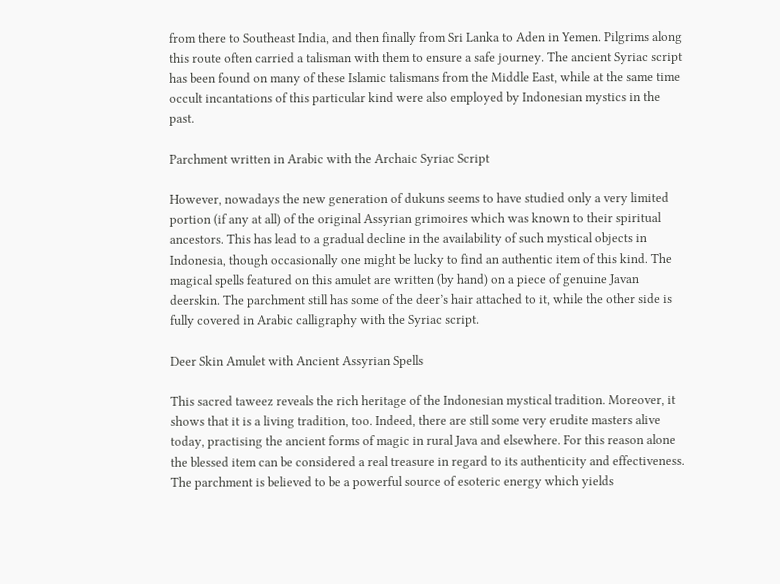from there to Southeast India, and then finally from Sri Lanka to Aden in Yemen. Pilgrims along this route often carried a talisman with them to ensure a safe journey. The ancient Syriac script has been found on many of these Islamic talismans from the Middle East, while at the same time occult incantations of this particular kind were also employed by Indonesian mystics in the past.

Parchment written in Arabic with the Archaic Syriac Script

However, nowadays the new generation of dukuns seems to have studied only a very limited portion (if any at all) of the original Assyrian grimoires which was known to their spiritual ancestors. This has lead to a gradual decline in the availability of such mystical objects in Indonesia, though occasionally one might be lucky to find an authentic item of this kind. The magical spells featured on this amulet are written (by hand) on a piece of genuine Javan deerskin. The parchment still has some of the deer’s hair attached to it, while the other side is fully covered in Arabic calligraphy with the Syriac script.

Deer Skin Amulet with Ancient Assyrian Spells

This sacred taweez reveals the rich heritage of the Indonesian mystical tradition. Moreover, it shows that it is a living tradition, too. Indeed, there are still some very erudite masters alive today, practising the ancient forms of magic in rural Java and elsewhere. For this reason alone the blessed item can be considered a real treasure in regard to its authenticity and effectiveness. The parchment is believed to be a powerful source of esoteric energy which yields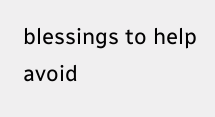blessings to help avoid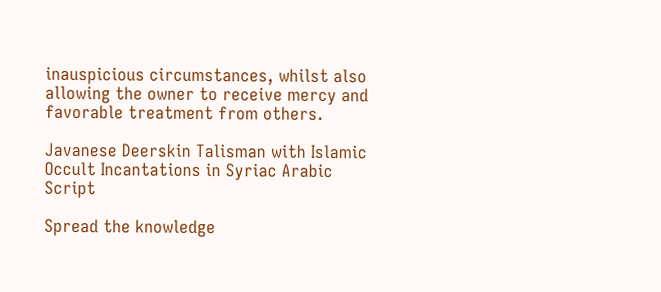inauspicious circumstances, whilst also allowing the owner to receive mercy and favorable treatment from others.

Javanese Deerskin Talisman with Islamic Occult Incantations in Syriac Arabic Script

Spread the knowledge